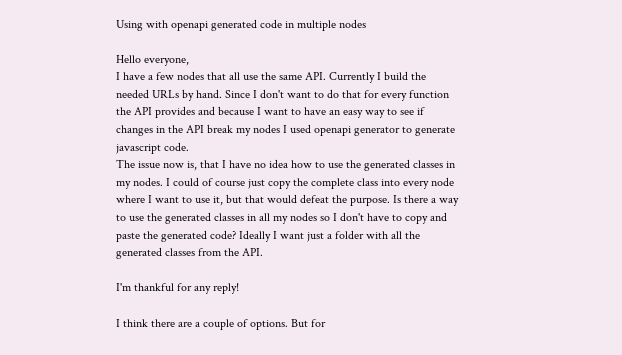Using with openapi generated code in multiple nodes

Hello everyone,
I have a few nodes that all use the same API. Currently I build the needed URLs by hand. Since I don't want to do that for every function the API provides and because I want to have an easy way to see if changes in the API break my nodes I used openapi generator to generate javascript code.
The issue now is, that I have no idea how to use the generated classes in my nodes. I could of course just copy the complete class into every node where I want to use it, but that would defeat the purpose. Is there a way to use the generated classes in all my nodes so I don't have to copy and paste the generated code? Ideally I want just a folder with all the generated classes from the API.

I'm thankful for any reply!

I think there are a couple of options. But for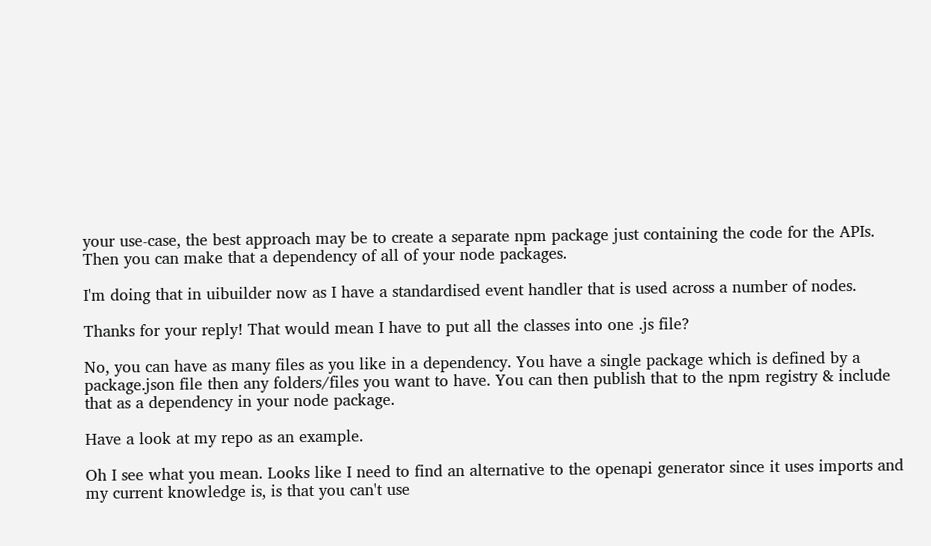your use-case, the best approach may be to create a separate npm package just containing the code for the APIs. Then you can make that a dependency of all of your node packages.

I'm doing that in uibuilder now as I have a standardised event handler that is used across a number of nodes.

Thanks for your reply! That would mean I have to put all the classes into one .js file?

No, you can have as many files as you like in a dependency. You have a single package which is defined by a package.json file then any folders/files you want to have. You can then publish that to the npm registry & include that as a dependency in your node package.

Have a look at my repo as an example.

Oh I see what you mean. Looks like I need to find an alternative to the openapi generator since it uses imports and my current knowledge is, is that you can't use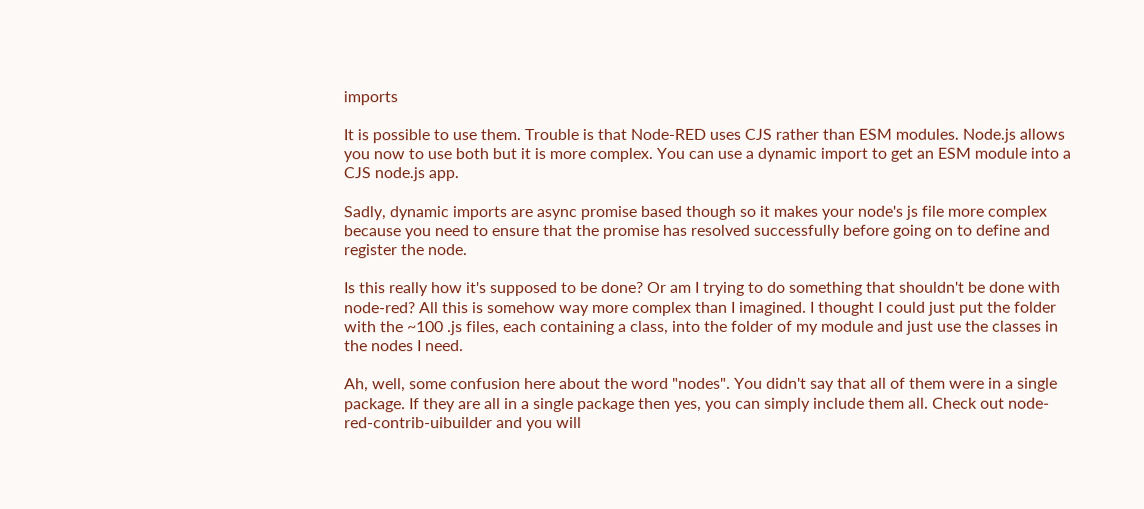imports

It is possible to use them. Trouble is that Node-RED uses CJS rather than ESM modules. Node.js allows you now to use both but it is more complex. You can use a dynamic import to get an ESM module into a CJS node.js app.

Sadly, dynamic imports are async promise based though so it makes your node's js file more complex because you need to ensure that the promise has resolved successfully before going on to define and register the node.

Is this really how it's supposed to be done? Or am I trying to do something that shouldn't be done with node-red? All this is somehow way more complex than I imagined. I thought I could just put the folder with the ~100 .js files, each containing a class, into the folder of my module and just use the classes in the nodes I need.

Ah, well, some confusion here about the word "nodes". You didn't say that all of them were in a single package. If they are all in a single package then yes, you can simply include them all. Check out node-red-contrib-uibuilder and you will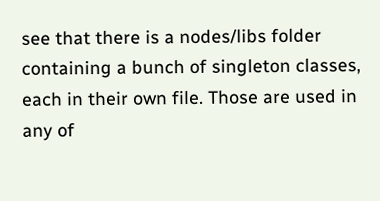see that there is a nodes/libs folder containing a bunch of singleton classes, each in their own file. Those are used in any of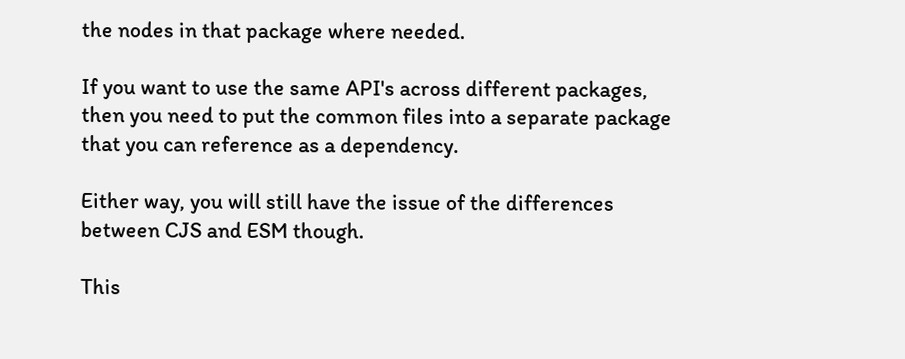the nodes in that package where needed.

If you want to use the same API's across different packages, then you need to put the common files into a separate package that you can reference as a dependency.

Either way, you will still have the issue of the differences between CJS and ESM though.

This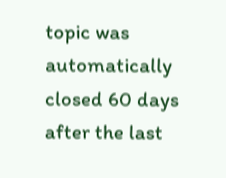topic was automatically closed 60 days after the last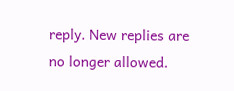reply. New replies are no longer allowed.